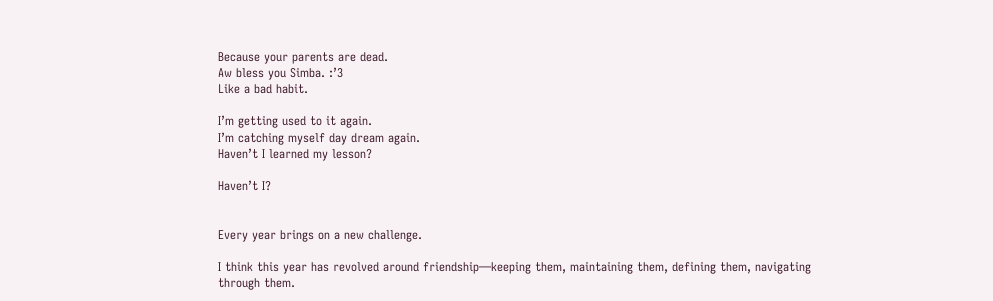Because your parents are dead.
Aw bless you Simba. :’3
Like a bad habit.

I’m getting used to it again.
I’m catching myself day dream again.
Haven’t I learned my lesson?

Haven’t I?


Every year brings on a new challenge.

I think this year has revolved around friendship—keeping them, maintaining them, defining them, navigating through them.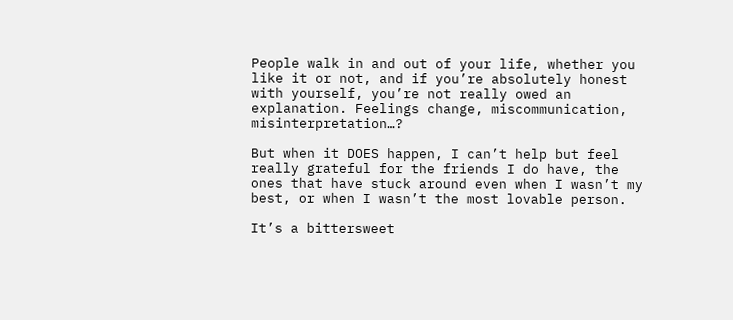People walk in and out of your life, whether you like it or not, and if you’re absolutely honest with yourself, you’re not really owed an explanation. Feelings change, miscommunication, misinterpretation…?

But when it DOES happen, I can’t help but feel really grateful for the friends I do have, the ones that have stuck around even when I wasn’t my best, or when I wasn’t the most lovable person.

It’s a bittersweet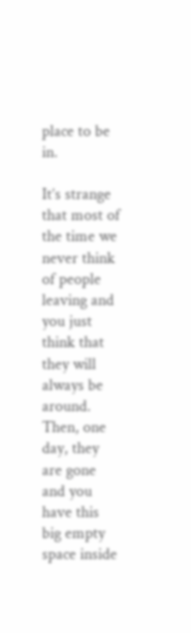place to be in.

It’s strange that most of the time we never think of people leaving and you just think that they will always be around. Then, one day, they are gone and you have this big empty space inside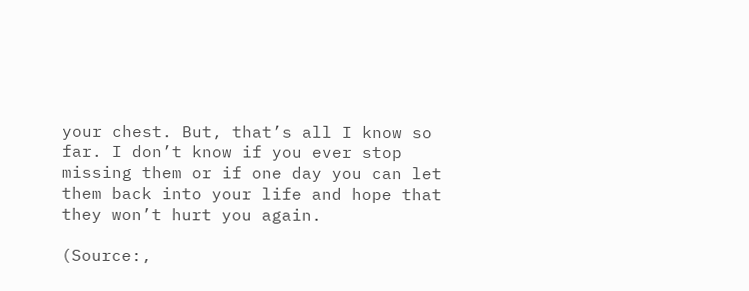your chest. But, that’s all I know so far. I don’t know if you ever stop missing them or if one day you can let them back into your life and hope that they won’t hurt you again.

(Source:,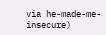via he-made-me-insecure)